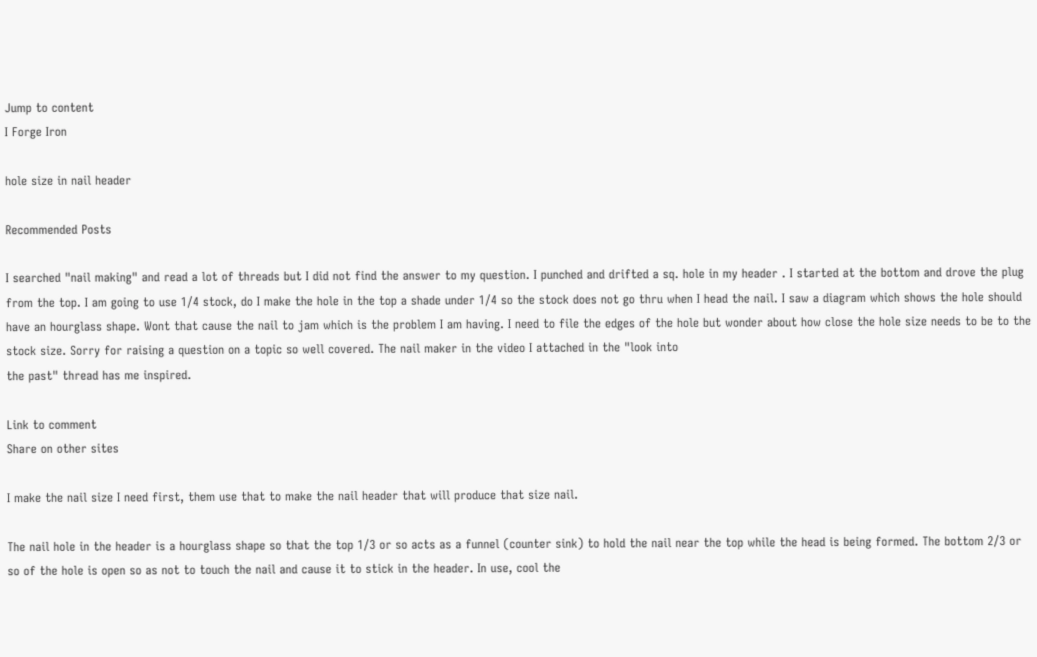Jump to content
I Forge Iron

hole size in nail header

Recommended Posts

I searched "nail making" and read a lot of threads but I did not find the answer to my question. I punched and drifted a sq. hole in my header . I started at the bottom and drove the plug from the top. I am going to use 1/4 stock, do I make the hole in the top a shade under 1/4 so the stock does not go thru when I head the nail. I saw a diagram which shows the hole should have an hourglass shape. Wont that cause the nail to jam which is the problem I am having. I need to file the edges of the hole but wonder about how close the hole size needs to be to the stock size. Sorry for raising a question on a topic so well covered. The nail maker in the video I attached in the "look into
the past" thread has me inspired.

Link to comment
Share on other sites

I make the nail size I need first, them use that to make the nail header that will produce that size nail.

The nail hole in the header is a hourglass shape so that the top 1/3 or so acts as a funnel (counter sink) to hold the nail near the top while the head is being formed. The bottom 2/3 or so of the hole is open so as not to touch the nail and cause it to stick in the header. In use, cool the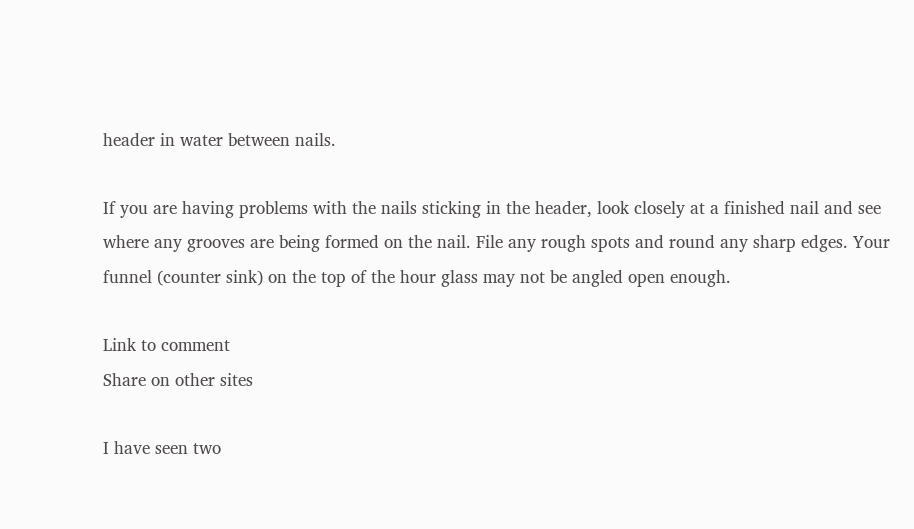header in water between nails.

If you are having problems with the nails sticking in the header, look closely at a finished nail and see where any grooves are being formed on the nail. File any rough spots and round any sharp edges. Your funnel (counter sink) on the top of the hour glass may not be angled open enough.

Link to comment
Share on other sites

I have seen two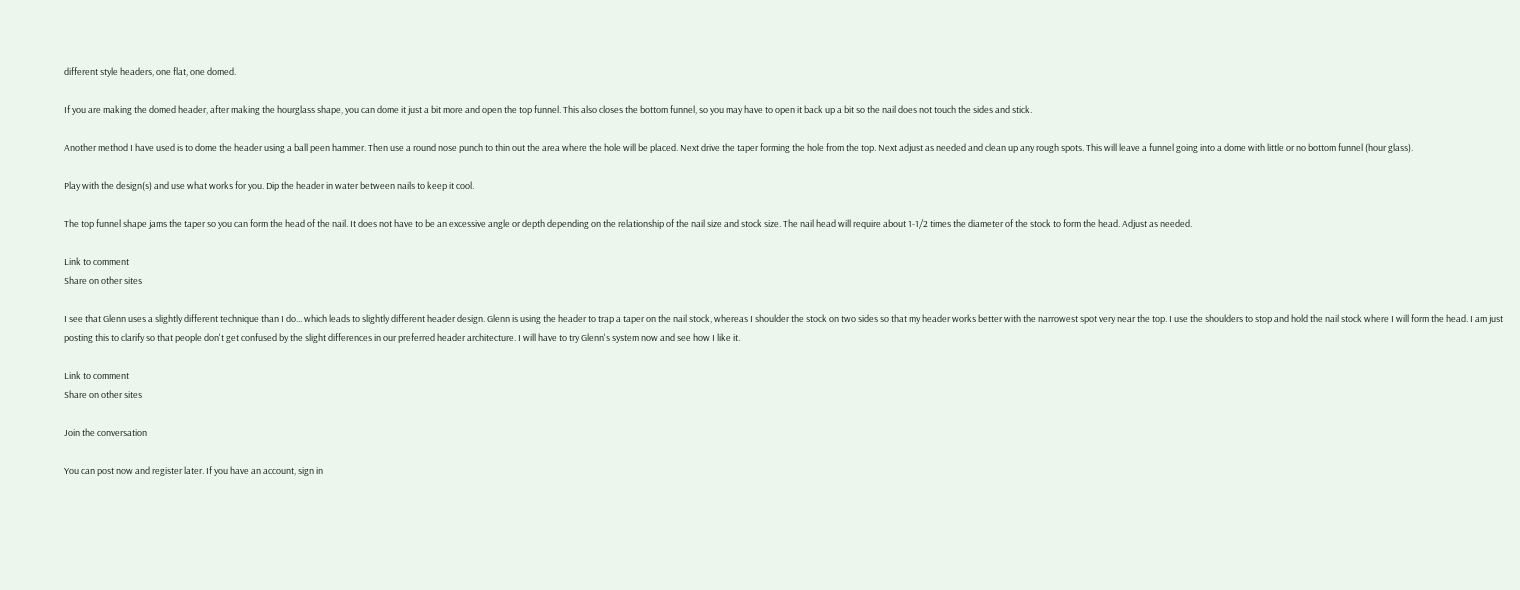different style headers, one flat, one domed.

If you are making the domed header, after making the hourglass shape, you can dome it just a bit more and open the top funnel. This also closes the bottom funnel, so you may have to open it back up a bit so the nail does not touch the sides and stick.

Another method I have used is to dome the header using a ball peen hammer. Then use a round nose punch to thin out the area where the hole will be placed. Next drive the taper forming the hole from the top. Next adjust as needed and clean up any rough spots. This will leave a funnel going into a dome with little or no bottom funnel (hour glass).

Play with the design(s) and use what works for you. Dip the header in water between nails to keep it cool.

The top funnel shape jams the taper so you can form the head of the nail. It does not have to be an excessive angle or depth depending on the relationship of the nail size and stock size. The nail head will require about 1-1/2 times the diameter of the stock to form the head. Adjust as needed.

Link to comment
Share on other sites

I see that Glenn uses a slightly different technique than I do... which leads to slightly different header design. Glenn is using the header to trap a taper on the nail stock, whereas I shoulder the stock on two sides so that my header works better with the narrowest spot very near the top. I use the shoulders to stop and hold the nail stock where I will form the head. I am just posting this to clarify so that people don't get confused by the slight differences in our preferred header architecture. I will have to try Glenn's system now and see how I like it.

Link to comment
Share on other sites

Join the conversation

You can post now and register later. If you have an account, sign in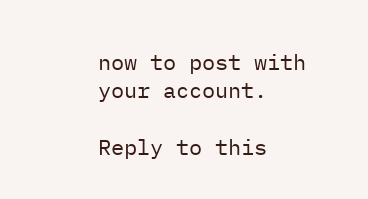now to post with your account.

Reply to this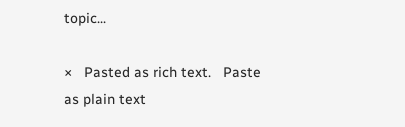topic...

×   Pasted as rich text.   Paste as plain text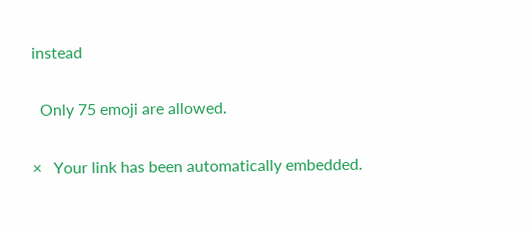instead

  Only 75 emoji are allowed.

×   Your link has been automatically embedded.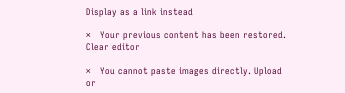Display as a link instead

×   Your previous content has been restored.   Clear editor

×   You cannot paste images directly. Upload or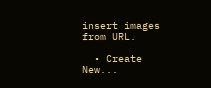insert images from URL.

  • Create New...